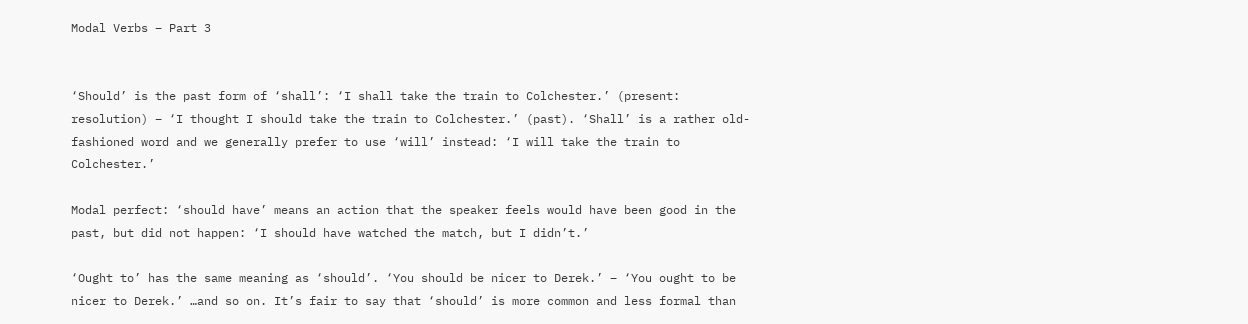Modal Verbs – Part 3


‘Should’ is the past form of ‘shall’: ‘I shall take the train to Colchester.’ (present: resolution) – ‘I thought I should take the train to Colchester.’ (past). ‘Shall’ is a rather old-fashioned word and we generally prefer to use ‘will’ instead: ‘I will take the train to Colchester.’

Modal perfect: ‘should have’ means an action that the speaker feels would have been good in the past, but did not happen: ‘I should have watched the match, but I didn’t.’

‘Ought to’ has the same meaning as ‘should’. ‘You should be nicer to Derek.’ – ‘You ought to be nicer to Derek.’ …and so on. It’s fair to say that ‘should’ is more common and less formal than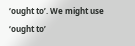‘ought to’. We might use ‘ought to’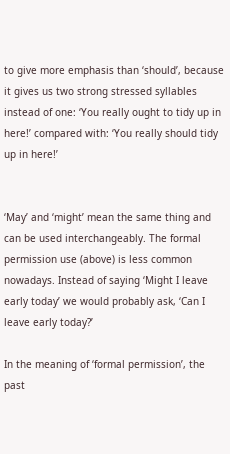to give more emphasis than ‘should’, because it gives us two strong stressed syllables instead of one: ‘You really ought to tidy up in here!’ compared with: ‘You really should tidy up in here!’


‘May’ and ‘might’ mean the same thing and can be used interchangeably. The formal permission use (above) is less common nowadays. Instead of saying ‘Might I leave early today’ we would probably ask, ‘Can I leave early today?’

In the meaning of ‘formal permission’, the past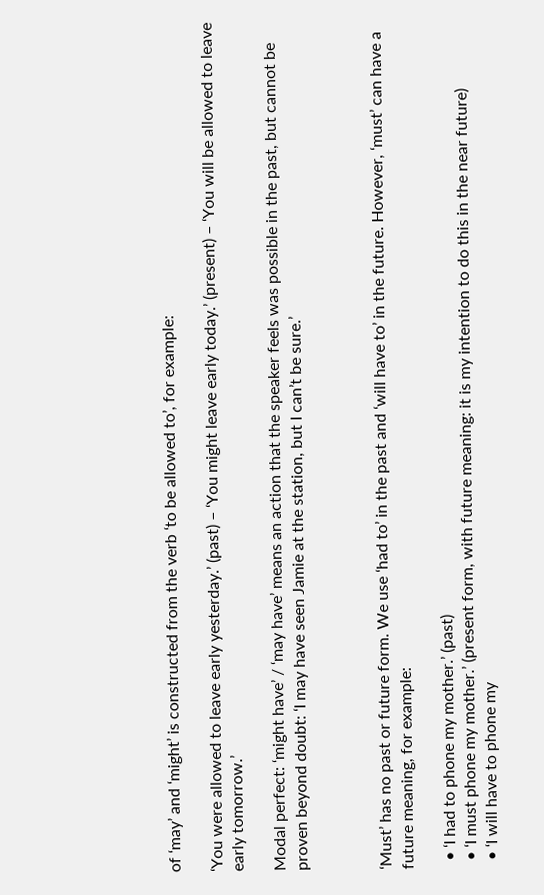of ‘may’ and ‘might’ is constructed from the verb ‘to be allowed to’, for example:

‘You were allowed to leave early yesterday.’ (past) – ‘You might leave early today.’ (present) – ‘You will be allowed to leave early tomorrow.’

Modal perfect: ‘might have’ / ‘may have’ means an action that the speaker feels was possible in the past, but cannot be proven beyond doubt: ‘I may have seen Jamie at the station, but I can’t be sure.’



‘Must’ has no past or future form. We use ‘had to’ in the past and ‘will have to’ in the future. However, ‘must’ can have a future meaning, for example:

  • ‘I had to phone my mother.’ (past)
  • ‘I must phone my mother.’ (present form, with future meaning: it is my intention to do this in the near future)
  • ‘I will have to phone my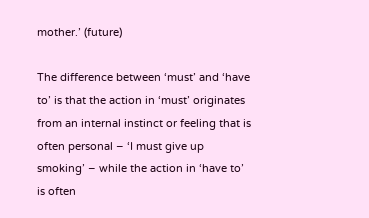mother.’ (future)

The difference between ‘must’ and ‘have to’ is that the action in ‘must’ originates from an internal instinct or feeling that is often personal – ‘I must give up smoking’ – while the action in ‘have to’ is often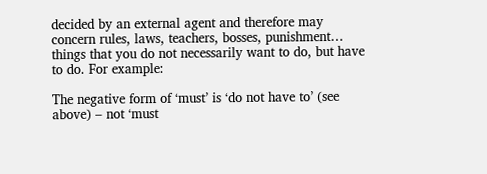decided by an external agent and therefore may concern rules, laws, teachers, bosses, punishment… things that you do not necessarily want to do, but have to do. For example:

The negative form of ‘must’ is ‘do not have to’ (see above) – not ‘must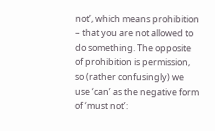not’, which means prohibition – that you are not allowed to do something. The opposite of prohibition is permission, so (rather confusingly) we use ‘can’ as the negative form of ‘must not’: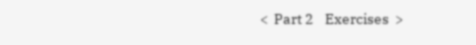<  Part 2    Exercises  >